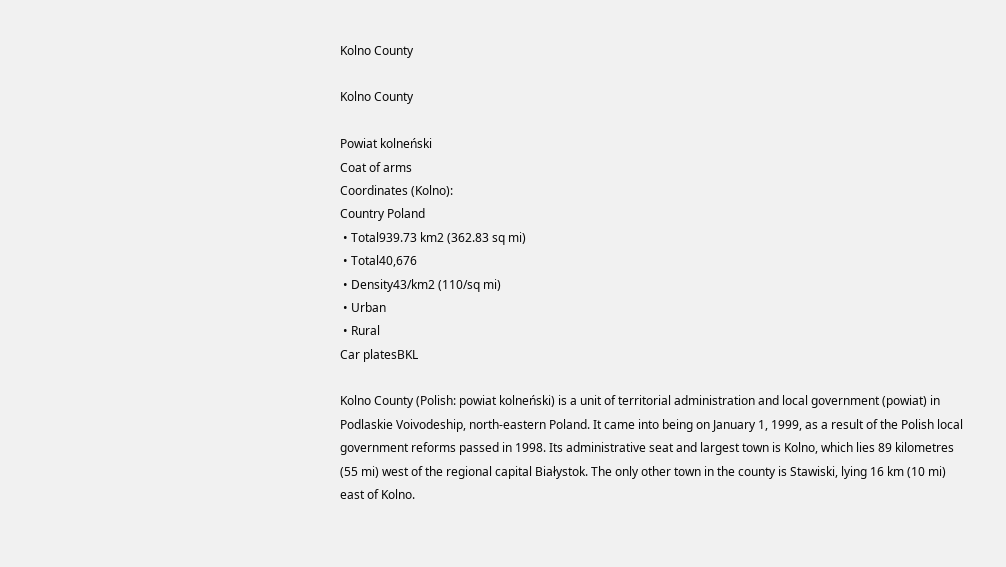Kolno County

Kolno County

Powiat kolneński
Coat of arms
Coordinates (Kolno):
Country Poland
 • Total939.73 km2 (362.83 sq mi)
 • Total40,676
 • Density43/km2 (110/sq mi)
 • Urban
 • Rural
Car platesBKL

Kolno County (Polish: powiat kolneński) is a unit of territorial administration and local government (powiat) in Podlaskie Voivodeship, north-eastern Poland. It came into being on January 1, 1999, as a result of the Polish local government reforms passed in 1998. Its administrative seat and largest town is Kolno, which lies 89 kilometres (55 mi) west of the regional capital Białystok. The only other town in the county is Stawiski, lying 16 km (10 mi) east of Kolno.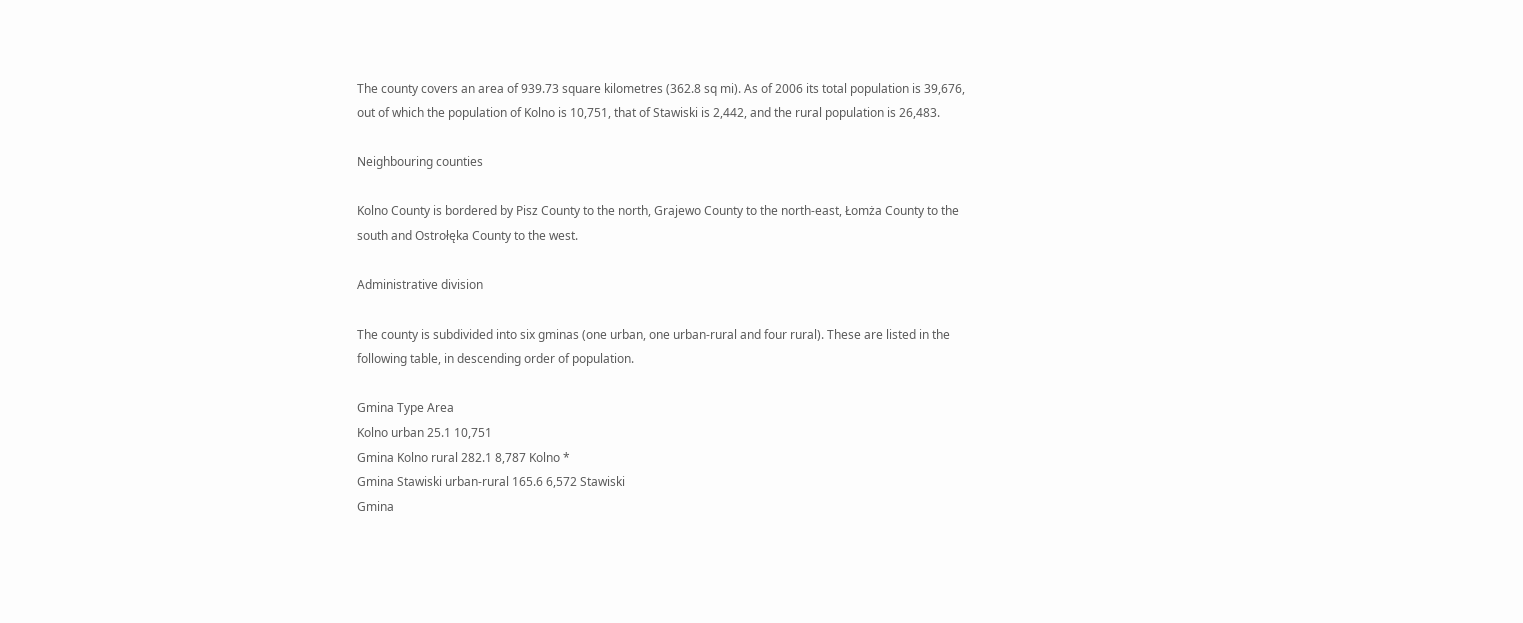The county covers an area of 939.73 square kilometres (362.8 sq mi). As of 2006 its total population is 39,676, out of which the population of Kolno is 10,751, that of Stawiski is 2,442, and the rural population is 26,483.

Neighbouring counties

Kolno County is bordered by Pisz County to the north, Grajewo County to the north-east, Łomża County to the south and Ostrołęka County to the west.

Administrative division

The county is subdivided into six gminas (one urban, one urban-rural and four rural). These are listed in the following table, in descending order of population.

Gmina Type Area
Kolno urban 25.1 10,751
Gmina Kolno rural 282.1 8,787 Kolno *
Gmina Stawiski urban-rural 165.6 6,572 Stawiski
Gmina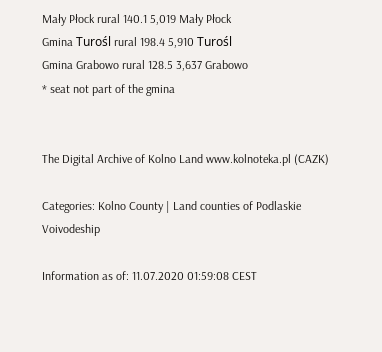Mały Płock rural 140.1 5,019 Mały Płock
Gmina Turośl rural 198.4 5,910 Turośl
Gmina Grabowo rural 128.5 3,637 Grabowo
* seat not part of the gmina


The Digital Archive of Kolno Land www.kolnoteka.pl (CAZK)

Categories: Kolno County | Land counties of Podlaskie Voivodeship

Information as of: 11.07.2020 01:59:08 CEST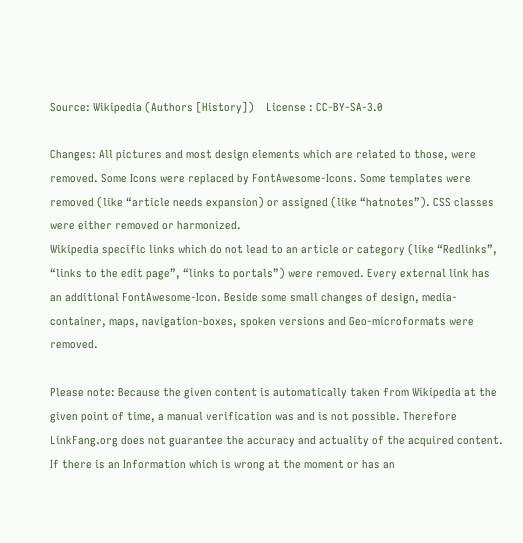Source: Wikipedia (Authors [History])    License : CC-BY-SA-3.0

Changes: All pictures and most design elements which are related to those, were removed. Some Icons were replaced by FontAwesome-Icons. Some templates were removed (like “article needs expansion) or assigned (like “hatnotes”). CSS classes were either removed or harmonized.
Wikipedia specific links which do not lead to an article or category (like “Redlinks”, “links to the edit page”, “links to portals”) were removed. Every external link has an additional FontAwesome-Icon. Beside some small changes of design, media-container, maps, navigation-boxes, spoken versions and Geo-microformats were removed.

Please note: Because the given content is automatically taken from Wikipedia at the given point of time, a manual verification was and is not possible. Therefore LinkFang.org does not guarantee the accuracy and actuality of the acquired content. If there is an Information which is wrong at the moment or has an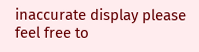inaccurate display please feel free to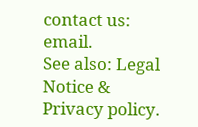contact us: email.
See also: Legal Notice & Privacy policy.